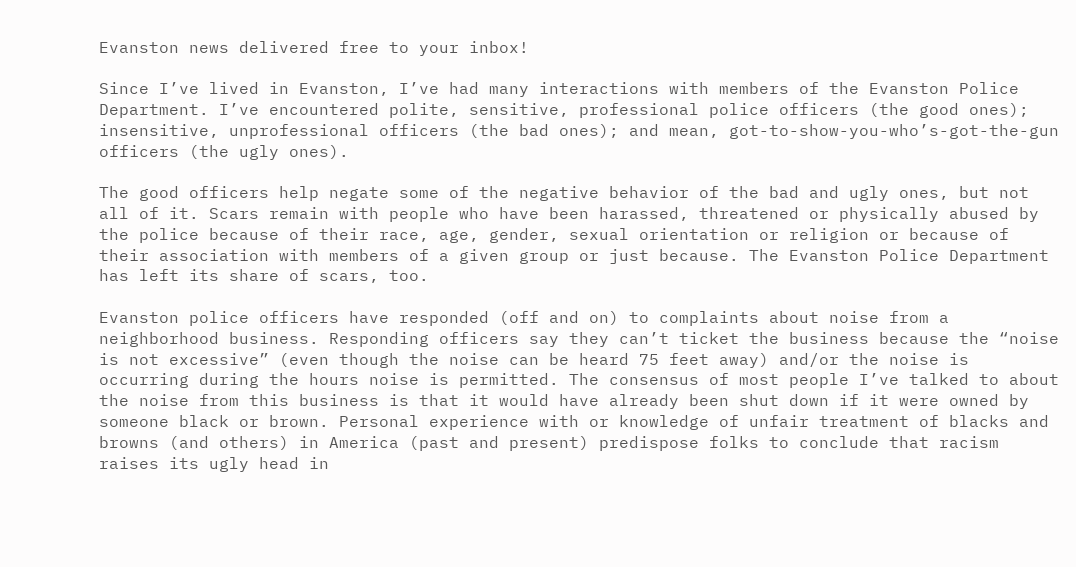Evanston news delivered free to your inbox!

Since I’ve lived in Evanston, I’ve had many interactions with members of the Evanston Police Department. I’ve encountered polite, sensitive, professional police officers (the good ones); insensitive, unprofessional officers (the bad ones); and mean, got-to-show-you-who’s-got-the-gun officers (the ugly ones).

The good officers help negate some of the negative behavior of the bad and ugly ones, but not all of it. Scars remain with people who have been harassed, threatened or physically abused by the police because of their race, age, gender, sexual orientation or religion or because of their association with members of a given group or just because. The Evanston Police Department has left its share of scars, too.

Evanston police officers have responded (off and on) to complaints about noise from a neighborhood business. Responding officers say they can’t ticket the business because the “noise is not excessive” (even though the noise can be heard 75 feet away) and/or the noise is occurring during the hours noise is permitted. The consensus of most people I’ve talked to about the noise from this business is that it would have already been shut down if it were owned by someone black or brown. Personal experience with or knowledge of unfair treatment of blacks and browns (and others) in America (past and present) predispose folks to conclude that racism raises its ugly head in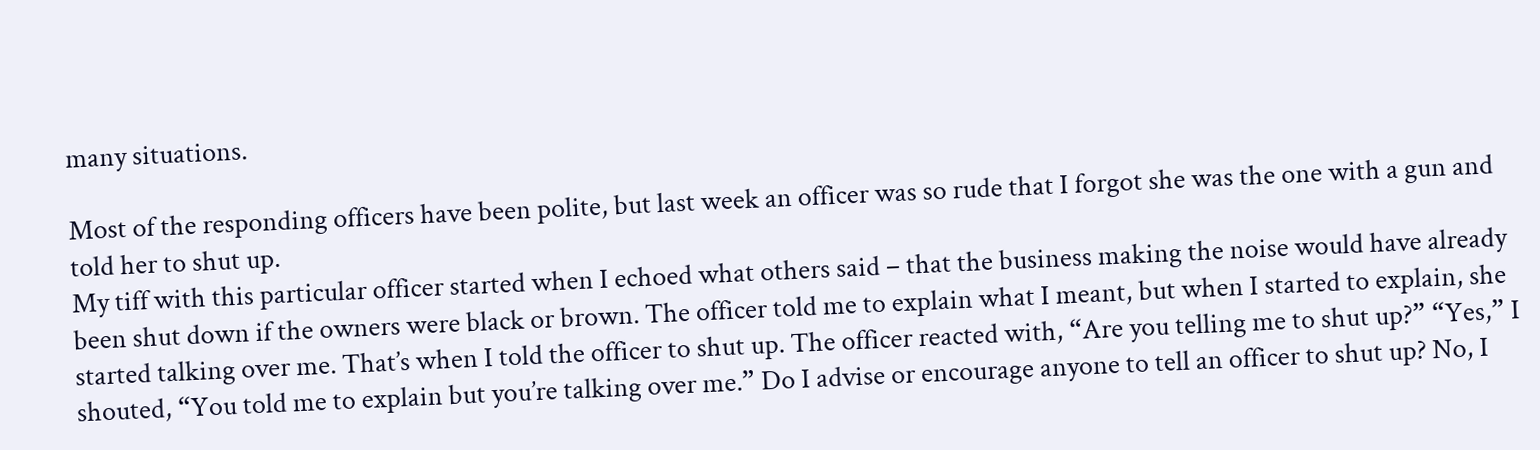many situations.

Most of the responding officers have been polite, but last week an officer was so rude that I forgot she was the one with a gun and told her to shut up.
My tiff with this particular officer started when I echoed what others said – that the business making the noise would have already been shut down if the owners were black or brown. The officer told me to explain what I meant, but when I started to explain, she started talking over me. That’s when I told the officer to shut up. The officer reacted with, “Are you telling me to shut up?” “Yes,” I shouted, “You told me to explain but you’re talking over me.” Do I advise or encourage anyone to tell an officer to shut up? No, I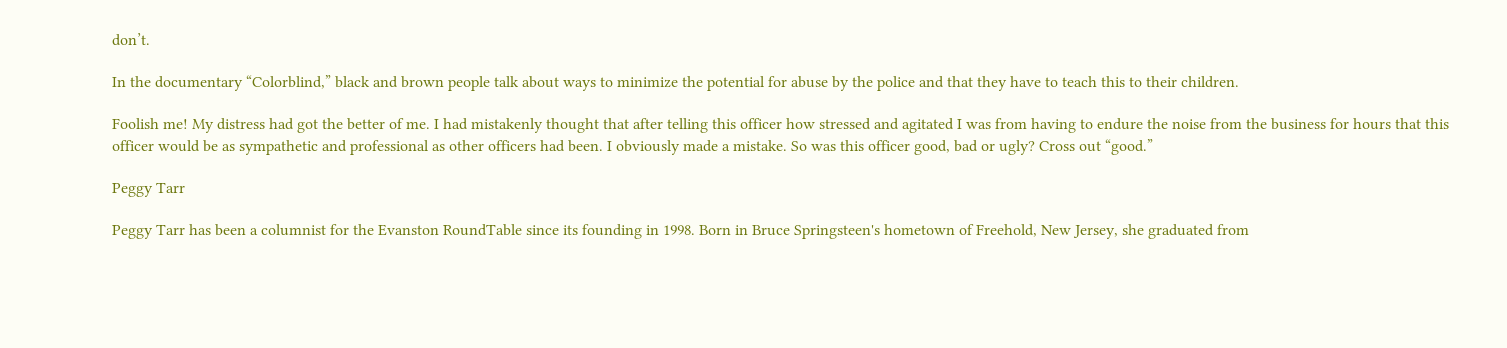don’t.

In the documentary “Colorblind,” black and brown people talk about ways to minimize the potential for abuse by the police and that they have to teach this to their children.

Foolish me! My distress had got the better of me. I had mistakenly thought that after telling this officer how stressed and agitated I was from having to endure the noise from the business for hours that this officer would be as sympathetic and professional as other officers had been. I obviously made a mistake. So was this officer good, bad or ugly? Cross out “good.”

Peggy Tarr

Peggy Tarr has been a columnist for the Evanston RoundTable since its founding in 1998. Born in Bruce Springsteen's hometown of Freehold, New Jersey, she graduated from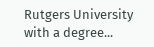Rutgers University with a degree...